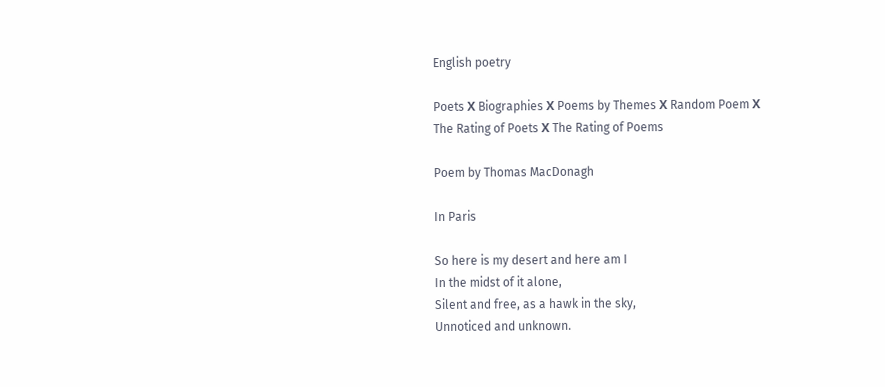English poetry

Poets Х Biographies Х Poems by Themes Х Random Poem Х
The Rating of Poets Х The Rating of Poems

Poem by Thomas MacDonagh

In Paris

So here is my desert and here am I
In the midst of it alone,
Silent and free, as a hawk in the sky,
Unnoticed and unknown.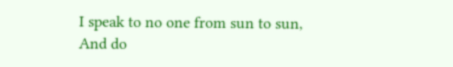I speak to no one from sun to sun,
And do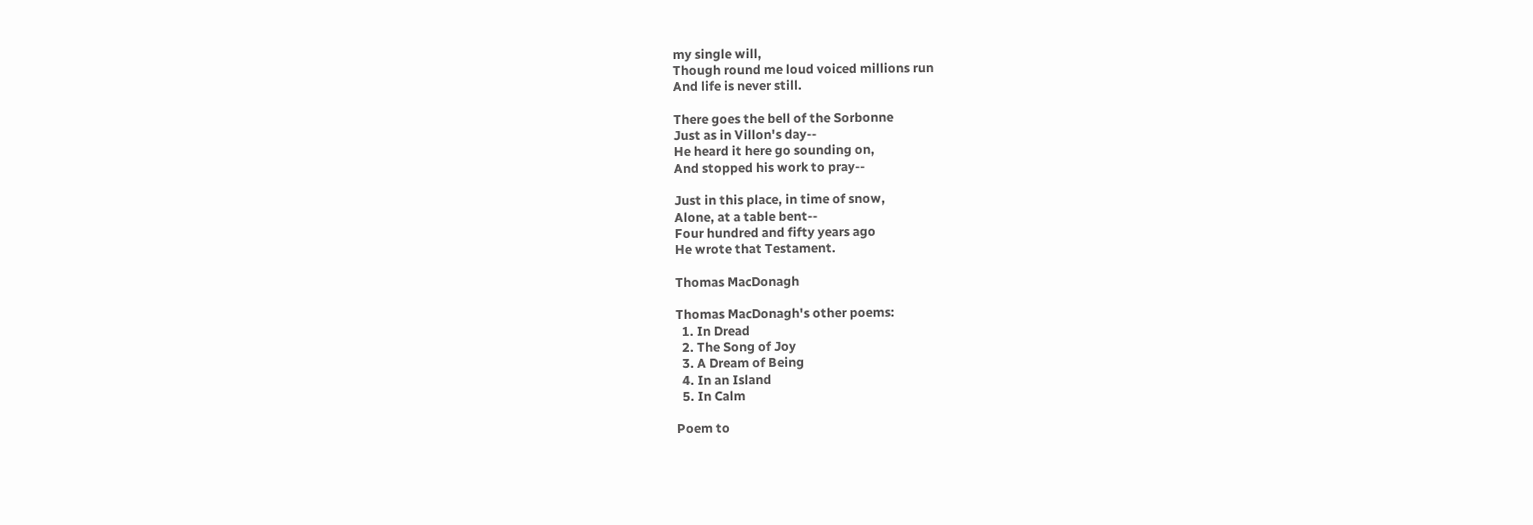my single will,
Though round me loud voiced millions run
And life is never still.

There goes the bell of the Sorbonne
Just as in Villon's day--
He heard it here go sounding on,
And stopped his work to pray--

Just in this place, in time of snow,
Alone, at a table bent--
Four hundred and fifty years ago
He wrote that Testament.

Thomas MacDonagh

Thomas MacDonagh's other poems:
  1. In Dread
  2. The Song of Joy
  3. A Dream of Being
  4. In an Island
  5. In Calm

Poem to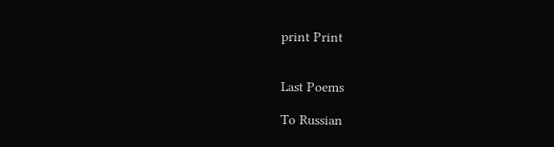print Print


Last Poems

To Russian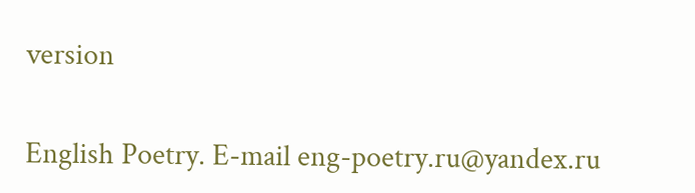version


English Poetry. E-mail eng-poetry.ru@yandex.ru